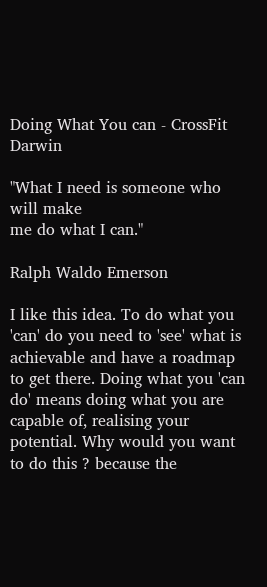Doing What You can - CrossFit Darwin

"What I need is someone who will make
me do what I can."

Ralph Waldo Emerson

I like this idea. To do what you 'can' do you need to 'see' what is achievable and have a roadmap to get there. Doing what you 'can do' means doing what you are capable of, realising your potential. Why would you want to do this ? because the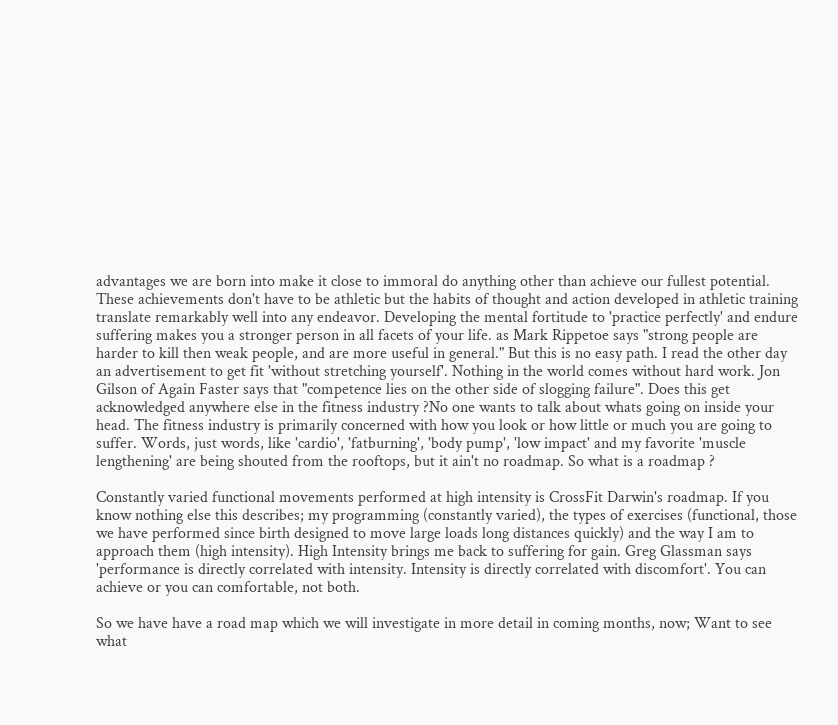advantages we are born into make it close to immoral do anything other than achieve our fullest potential. These achievements don't have to be athletic but the habits of thought and action developed in athletic training translate remarkably well into any endeavor. Developing the mental fortitude to 'practice perfectly' and endure suffering makes you a stronger person in all facets of your life. as Mark Rippetoe says "strong people are harder to kill then weak people, and are more useful in general." But this is no easy path. I read the other day an advertisement to get fit 'without stretching yourself'. Nothing in the world comes without hard work. Jon Gilson of Again Faster says that "competence lies on the other side of slogging failure". Does this get acknowledged anywhere else in the fitness industry ?No one wants to talk about whats going on inside your head. The fitness industry is primarily concerned with how you look or how little or much you are going to suffer. Words, just words, like 'cardio', 'fatburning', 'body pump', 'low impact' and my favorite 'muscle lengthening' are being shouted from the rooftops, but it ain't no roadmap. So what is a roadmap ?

Constantly varied functional movements performed at high intensity is CrossFit Darwin's roadmap. If you know nothing else this describes; my programming (constantly varied), the types of exercises (functional, those we have performed since birth designed to move large loads long distances quickly) and the way I am to approach them (high intensity). High Intensity brings me back to suffering for gain. Greg Glassman says 'performance is directly correlated with intensity. Intensity is directly correlated with discomfort'. You can achieve or you can comfortable, not both.

So we have have a road map which we will investigate in more detail in coming months, now; Want to see what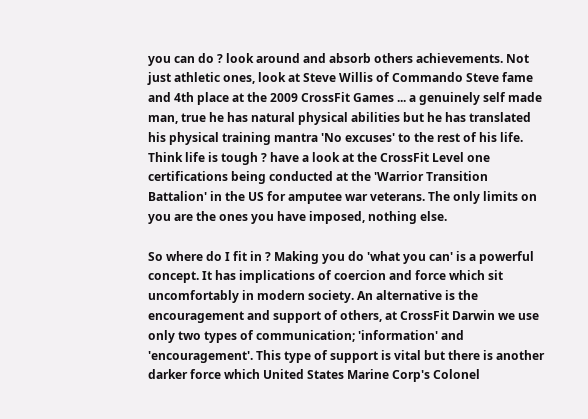you can do ? look around and absorb others achievements. Not just athletic ones, look at Steve Willis of Commando Steve fame and 4th place at the 2009 CrossFit Games ... a genuinely self made man, true he has natural physical abilities but he has translated his physical training mantra 'No excuses' to the rest of his life. Think life is tough ? have a look at the CrossFit Level one certifications being conducted at the 'Warrior Transition Battalion' in the US for amputee war veterans. The only limits on you are the ones you have imposed, nothing else.

So where do I fit in ? Making you do 'what you can' is a powerful concept. It has implications of coercion and force which sit uncomfortably in modern society. An alternative is the encouragement and support of others, at CrossFit Darwin we use only two types of communication; 'information' and 'encouragement'. This type of support is vital but there is another darker force which United States Marine Corp's Colonel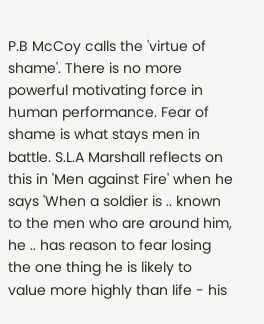P.B McCoy calls the 'virtue of shame'. There is no more powerful motivating force in human performance. Fear of shame is what stays men in battle. S.L.A Marshall reflects on this in 'Men against Fire' when he says 'When a soldier is .. known to the men who are around him, he .. has reason to fear losing the one thing he is likely to value more highly than life - his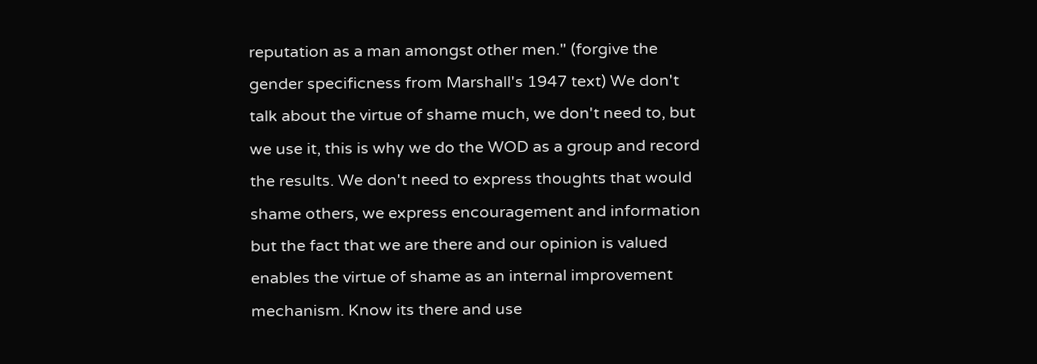reputation as a man amongst other men." (forgive the gender specificness from Marshall's 1947 text) We don't talk about the virtue of shame much, we don't need to, but we use it, this is why we do the WOD as a group and record the results. We don't need to express thoughts that would shame others, we express encouragement and information but the fact that we are there and our opinion is valued enables the virtue of shame as an internal improvement mechanism. Know its there and use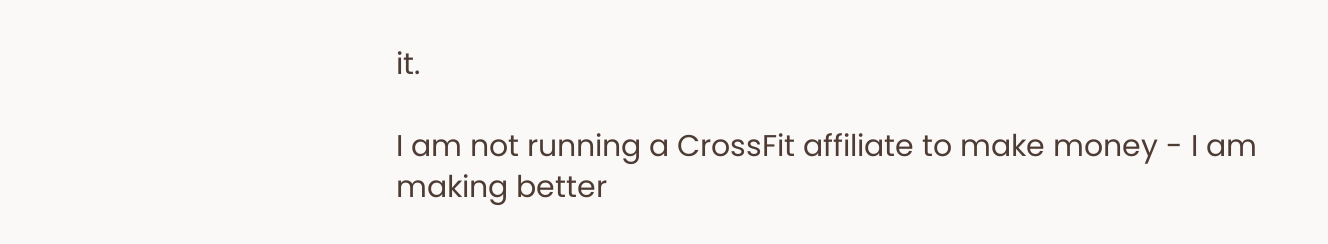it.

I am not running a CrossFit affiliate to make money - I am making better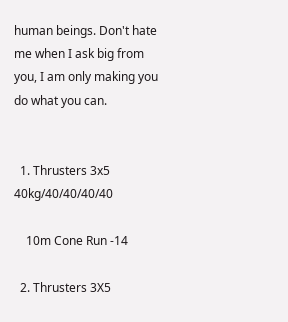human beings. Don't hate me when I ask big from you, I am only making you do what you can.


  1. Thrusters 3x5 40kg/40/40/40/40

    10m Cone Run -14

  2. Thrusters 3X5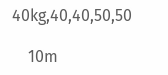40kg,40,40,50,50

    10m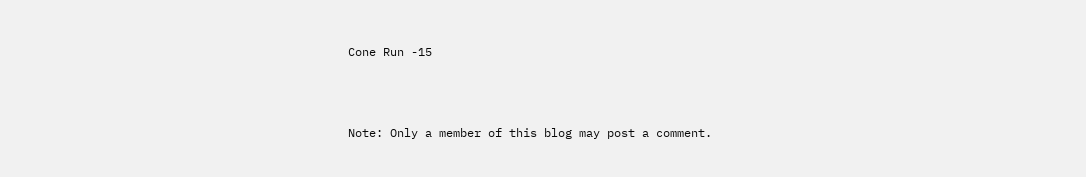Cone Run -15



Note: Only a member of this blog may post a comment.